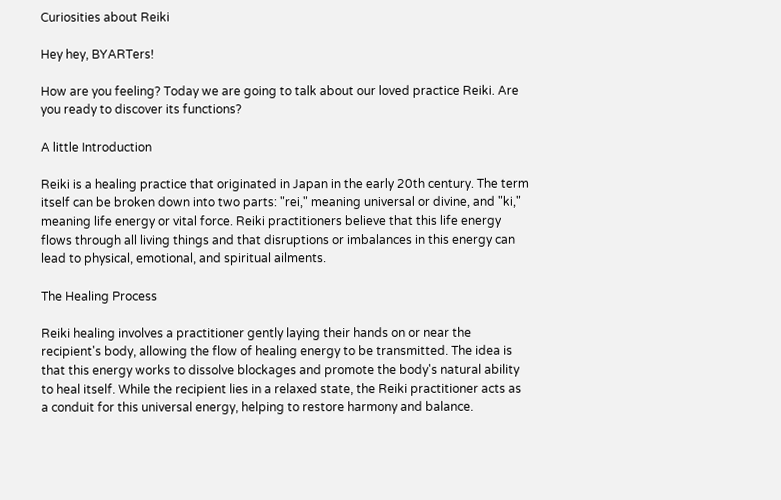Curiosities about Reiki

Hey hey, BYARTers!

How are you feeling? Today we are going to talk about our loved practice Reiki. Are you ready to discover its functions?

A little Introduction

Reiki is a healing practice that originated in Japan in the early 20th century. The term itself can be broken down into two parts: "rei," meaning universal or divine, and "ki," meaning life energy or vital force. Reiki practitioners believe that this life energy flows through all living things and that disruptions or imbalances in this energy can lead to physical, emotional, and spiritual ailments.

The Healing Process

Reiki healing involves a practitioner gently laying their hands on or near the recipient's body, allowing the flow of healing energy to be transmitted. The idea is that this energy works to dissolve blockages and promote the body's natural ability to heal itself. While the recipient lies in a relaxed state, the Reiki practitioner acts as a conduit for this universal energy, helping to restore harmony and balance.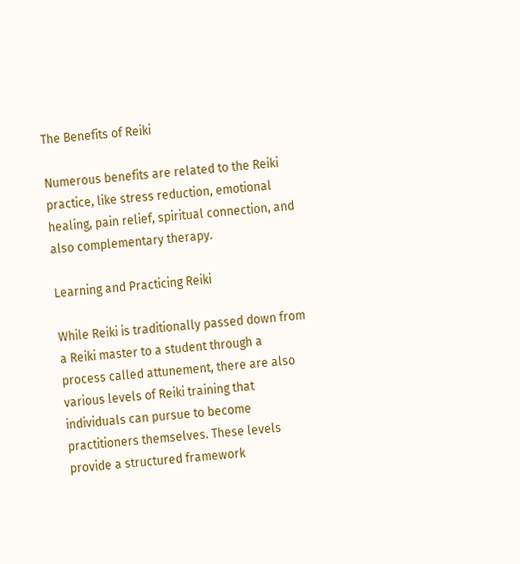The Benefits of Reiki

Numerous benefits are related to the Reiki practice, like stress reduction, emotional healing, pain relief, spiritual connection, and also complementary therapy.

Learning and Practicing Reiki

While Reiki is traditionally passed down from a Reiki master to a student through a process called attunement, there are also various levels of Reiki training that individuals can pursue to become practitioners themselves. These levels provide a structured framework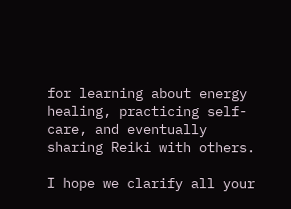for learning about energy healing, practicing self-care, and eventually sharing Reiki with others.

I hope we clarify all your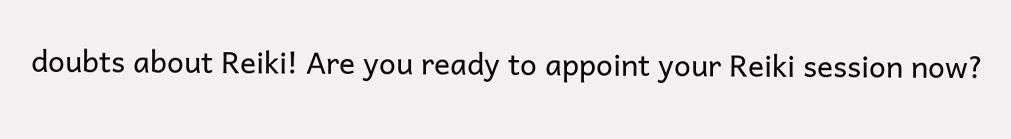doubts about Reiki! Are you ready to appoint your Reiki session now?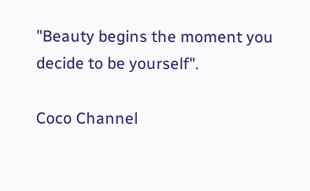"Beauty begins the moment you decide to be yourself".

Coco Channel